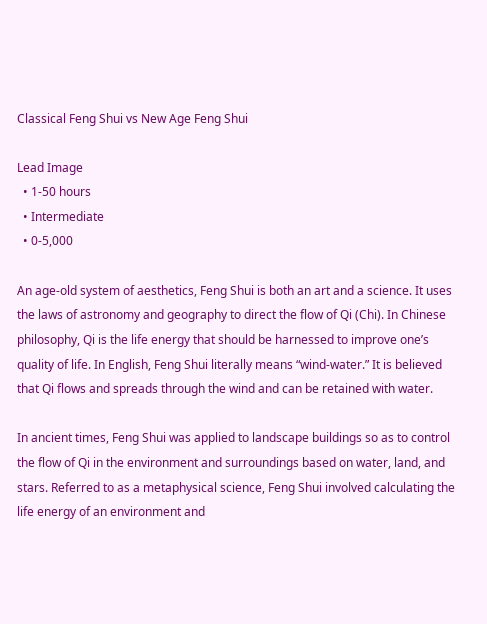Classical Feng Shui vs New Age Feng Shui

Lead Image
  • 1-50 hours
  • Intermediate
  • 0-5,000

An age-old system of aesthetics, Feng Shui is both an art and a science. It uses the laws of astronomy and geography to direct the flow of Qi (Chi). In Chinese philosophy, Qi is the life energy that should be harnessed to improve one’s quality of life. In English, Feng Shui literally means “wind-water.” It is believed that Qi flows and spreads through the wind and can be retained with water.

In ancient times, Feng Shui was applied to landscape buildings so as to control the flow of Qi in the environment and surroundings based on water, land, and stars. Referred to as a metaphysical science, Feng Shui involved calculating the life energy of an environment and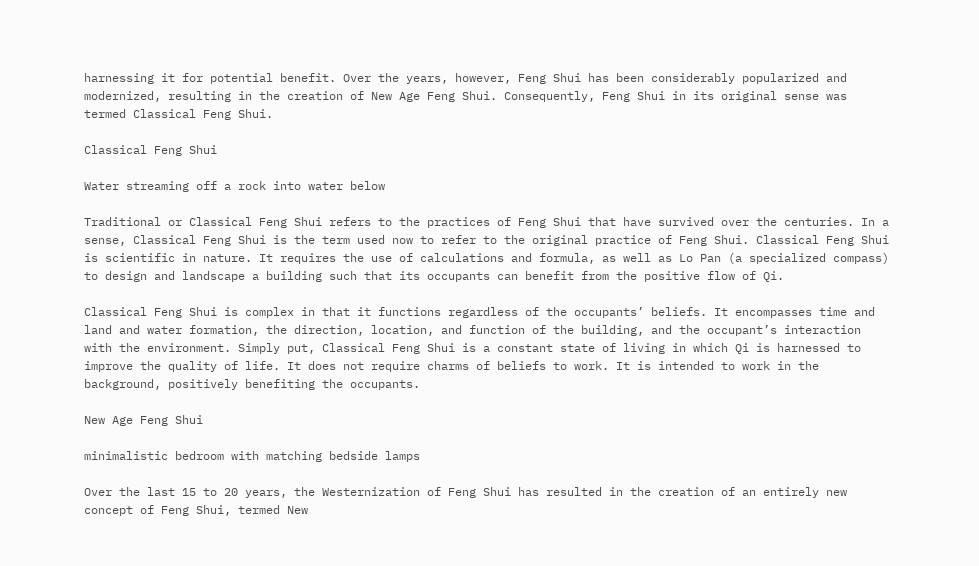harnessing it for potential benefit. Over the years, however, Feng Shui has been considerably popularized and modernized, resulting in the creation of New Age Feng Shui. Consequently, Feng Shui in its original sense was termed Classical Feng Shui.

Classical Feng Shui

Water streaming off a rock into water below

Traditional or Classical Feng Shui refers to the practices of Feng Shui that have survived over the centuries. In a sense, Classical Feng Shui is the term used now to refer to the original practice of Feng Shui. Classical Feng Shui is scientific in nature. It requires the use of calculations and formula, as well as Lo Pan (a specialized compass) to design and landscape a building such that its occupants can benefit from the positive flow of Qi.

Classical Feng Shui is complex in that it functions regardless of the occupants’ beliefs. It encompasses time and land and water formation, the direction, location, and function of the building, and the occupant’s interaction with the environment. Simply put, Classical Feng Shui is a constant state of living in which Qi is harnessed to improve the quality of life. It does not require charms of beliefs to work. It is intended to work in the background, positively benefiting the occupants.

New Age Feng Shui

minimalistic bedroom with matching bedside lamps

Over the last 15 to 20 years, the Westernization of Feng Shui has resulted in the creation of an entirely new concept of Feng Shui, termed New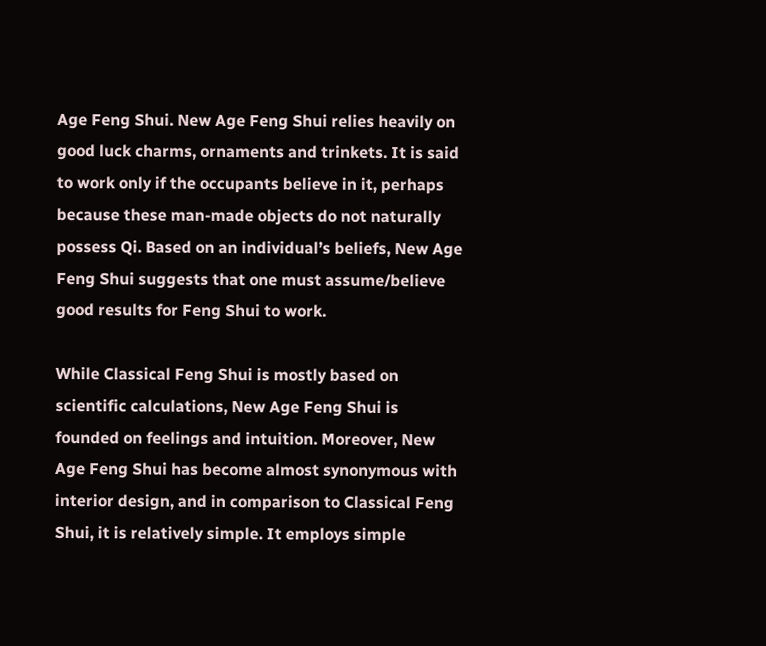Age Feng Shui. New Age Feng Shui relies heavily on good luck charms, ornaments and trinkets. It is said to work only if the occupants believe in it, perhaps because these man-made objects do not naturally possess Qi. Based on an individual’s beliefs, New Age Feng Shui suggests that one must assume/believe good results for Feng Shui to work.

While Classical Feng Shui is mostly based on scientific calculations, New Age Feng Shui is founded on feelings and intuition. Moreover, New Age Feng Shui has become almost synonymous with interior design, and in comparison to Classical Feng Shui, it is relatively simple. It employs simple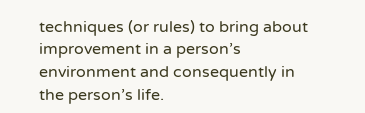techniques (or rules) to bring about improvement in a person’s environment and consequently in the person’s life.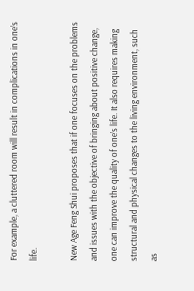For example, a cluttered room will result in complications in one’s life.

New Age Feng Shui proposes that if one focuses on the problems and issues with the objective of bringing about positive change, one can improve the quality of one’s life. It also requires making structural and physical changes to the living environment, such as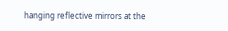hanging reflective mirrors at the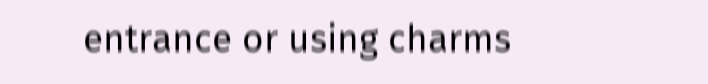entrance or using charms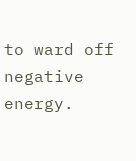to ward off negative energy.